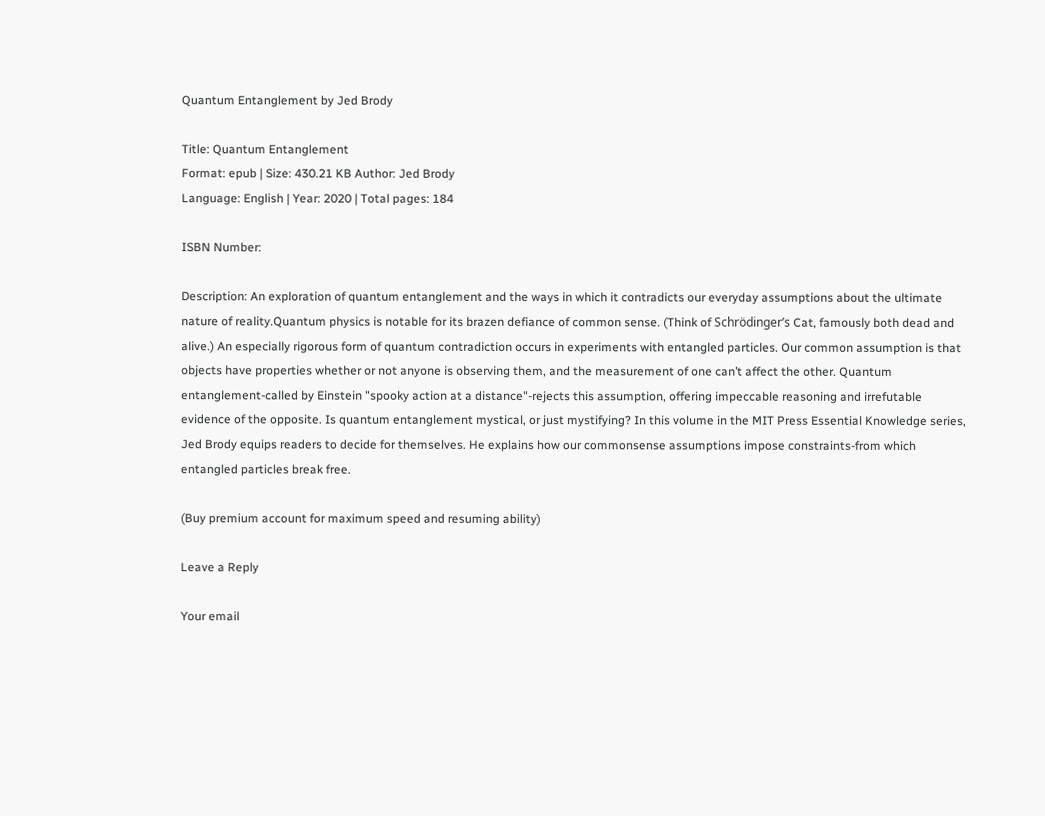Quantum Entanglement by Jed Brody

Title: Quantum Entanglement
Format: epub | Size: 430.21 KB Author: Jed Brody
Language: English | Year: 2020 | Total pages: 184

ISBN Number:

Description: An exploration of quantum entanglement and the ways in which it contradicts our everyday assumptions about the ultimate nature of reality.Quantum physics is notable for its brazen defiance of common sense. (Think of Schrödinger’s Cat, famously both dead and alive.) An especially rigorous form of quantum contradiction occurs in experiments with entangled particles. Our common assumption is that objects have properties whether or not anyone is observing them, and the measurement of one can’t affect the other. Quantum entanglement-called by Einstein "spooky action at a distance"-rejects this assumption, offering impeccable reasoning and irrefutable evidence of the opposite. Is quantum entanglement mystical, or just mystifying? In this volume in the MIT Press Essential Knowledge series, Jed Brody equips readers to decide for themselves. He explains how our commonsense assumptions impose constraints-from which entangled particles break free.

(Buy premium account for maximum speed and resuming ability)

Leave a Reply

Your email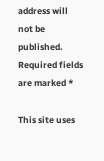address will not be published. Required fields are marked *

This site uses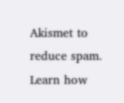Akismet to reduce spam. Learn how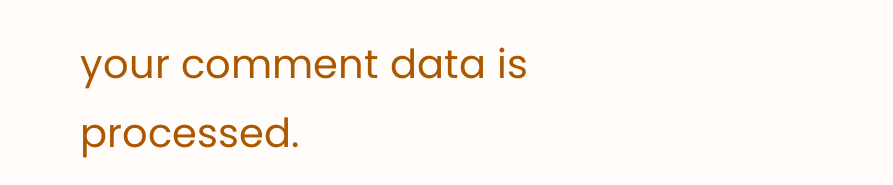your comment data is processed.